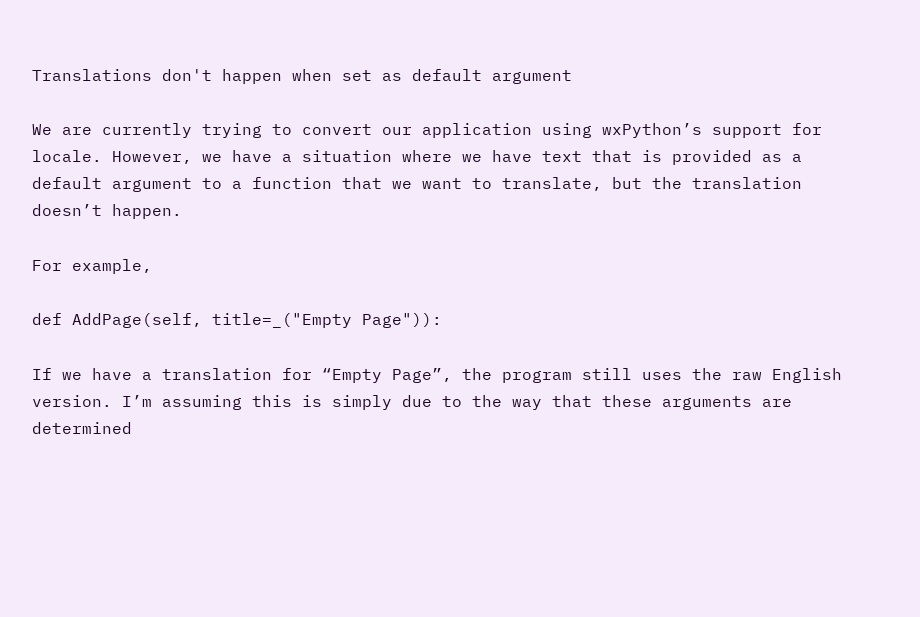Translations don't happen when set as default argument

We are currently trying to convert our application using wxPython’s support for locale. However, we have a situation where we have text that is provided as a default argument to a function that we want to translate, but the translation doesn’t happen.

For example,

def AddPage(self, title=_("Empty Page")):

If we have a translation for “Empty Page”, the program still uses the raw English version. I’m assuming this is simply due to the way that these arguments are determined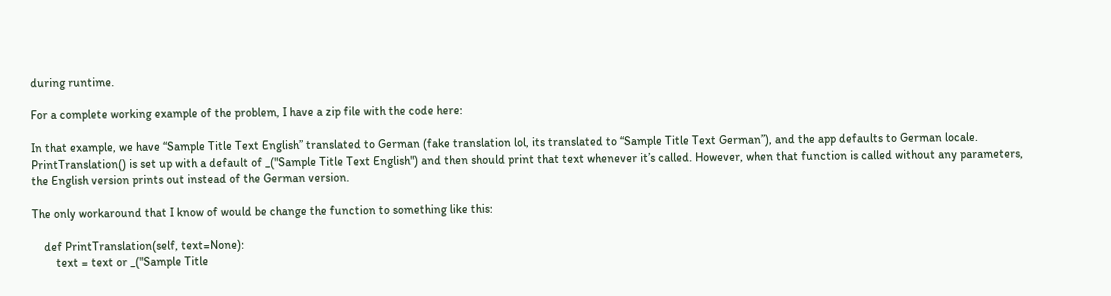during runtime.

For a complete working example of the problem, I have a zip file with the code here:

In that example, we have “Sample Title Text English” translated to German (fake translation lol, its translated to “Sample Title Text German”), and the app defaults to German locale. PrintTranslation() is set up with a default of _("Sample Title Text English") and then should print that text whenever it’s called. However, when that function is called without any parameters, the English version prints out instead of the German version.

The only workaround that I know of would be change the function to something like this:

    def PrintTranslation(self, text=None):
        text = text or _("Sample Title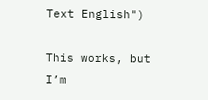Text English")

This works, but I’m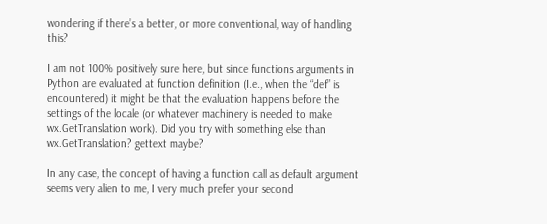wondering if there’s a better, or more conventional, way of handling this?

I am not 100% positively sure here, but since functions arguments in Python are evaluated at function definition (I.e., when the “def” is encountered) it might be that the evaluation happens before the settings of the locale (or whatever machinery is needed to make wx.GetTranslation work). Did you try with something else than wx.GetTranslation? gettext maybe?

In any case, the concept of having a function call as default argument seems very alien to me, I very much prefer your second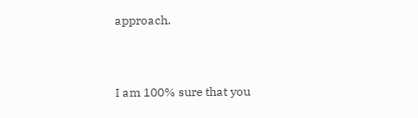approach.


I am 100% sure that you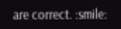are correct. :smile: